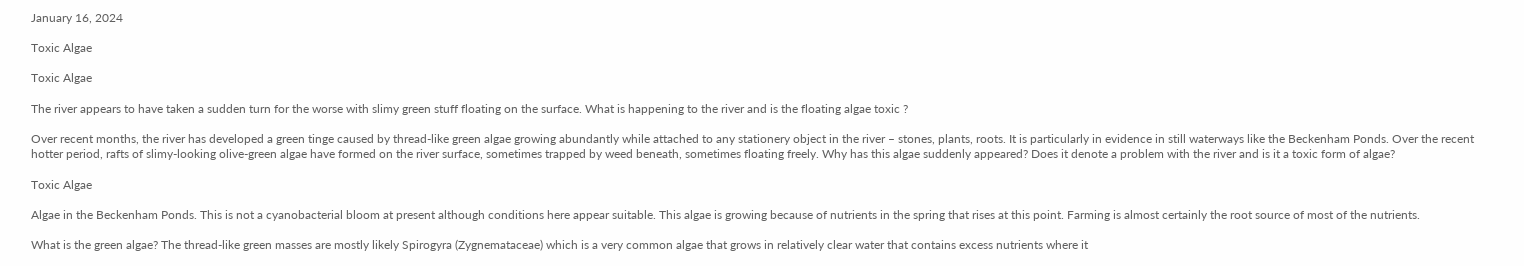January 16, 2024

Toxic Algae

Toxic Algae

The river appears to have taken a sudden turn for the worse with slimy green stuff floating on the surface. What is happening to the river and is the floating algae toxic ?

Over recent months, the river has developed a green tinge caused by thread-like green algae growing abundantly while attached to any stationery object in the river – stones, plants, roots. It is particularly in evidence in still waterways like the Beckenham Ponds. Over the recent hotter period, rafts of slimy-looking olive-green algae have formed on the river surface, sometimes trapped by weed beneath, sometimes floating freely. Why has this algae suddenly appeared? Does it denote a problem with the river and is it a toxic form of algae?

Toxic Algae

Algae in the Beckenham Ponds. This is not a cyanobacterial bloom at present although conditions here appear suitable. This algae is growing because of nutrients in the spring that rises at this point. Farming is almost certainly the root source of most of the nutrients.

What is the green algae? The thread-like green masses are mostly likely Spirogyra (Zygnemataceae) which is a very common algae that grows in relatively clear water that contains excess nutrients where it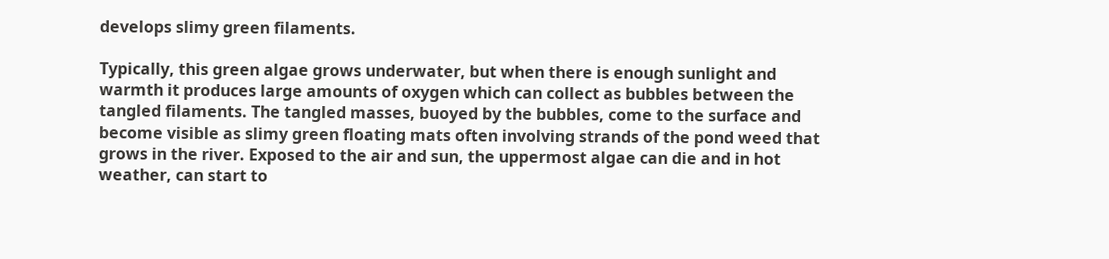develops slimy green filaments.

Typically, this green algae grows underwater, but when there is enough sunlight and warmth it produces large amounts of oxygen which can collect as bubbles between the tangled filaments. The tangled masses, buoyed by the bubbles, come to the surface and become visible as slimy green floating mats often involving strands of the pond weed that grows in the river. Exposed to the air and sun, the uppermost algae can die and in hot weather, can start to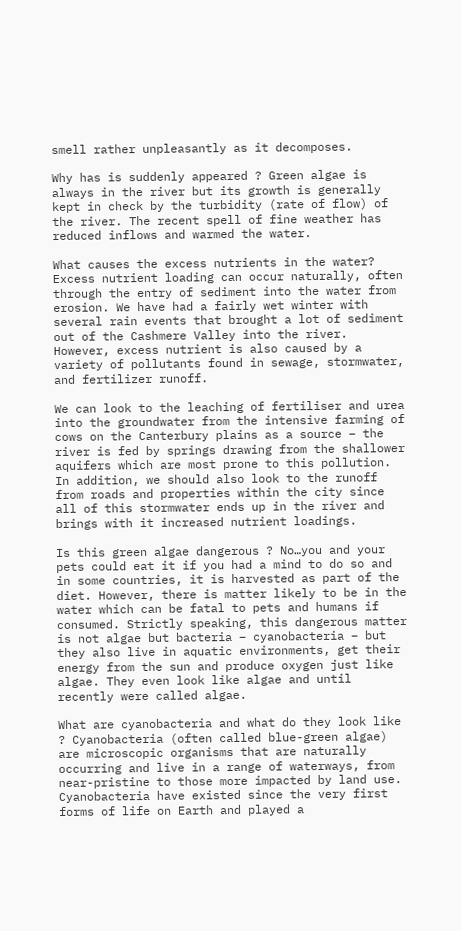smell rather unpleasantly as it decomposes.

Why has is suddenly appeared ? Green algae is always in the river but its growth is generally kept in check by the turbidity (rate of flow) of the river. The recent spell of fine weather has reduced inflows and warmed the water.

What causes the excess nutrients in the water? Excess nutrient loading can occur naturally, often through the entry of sediment into the water from erosion. We have had a fairly wet winter with several rain events that brought a lot of sediment out of the Cashmere Valley into the river. However, excess nutrient is also caused by a variety of pollutants found in sewage, stormwater, and fertilizer runoff.

We can look to the leaching of fertiliser and urea into the groundwater from the intensive farming of cows on the Canterbury plains as a source – the river is fed by springs drawing from the shallower aquifers which are most prone to this pollution. In addition, we should also look to the runoff from roads and properties within the city since all of this stormwater ends up in the river and brings with it increased nutrient loadings.

Is this green algae dangerous ? No…you and your pets could eat it if you had a mind to do so and in some countries, it is harvested as part of the diet. However, there is matter likely to be in the water which can be fatal to pets and humans if consumed. Strictly speaking, this dangerous matter is not algae but bacteria – cyanobacteria – but they also live in aquatic environments, get their energy from the sun and produce oxygen just like algae. They even look like algae and until recently were called algae.

What are cyanobacteria and what do they look like ? Cyanobacteria (often called blue-green algae) are microscopic organisms that are naturally occurring and live in a range of waterways, from near-pristine to those more impacted by land use. Cyanobacteria have existed since the very first forms of life on Earth and played a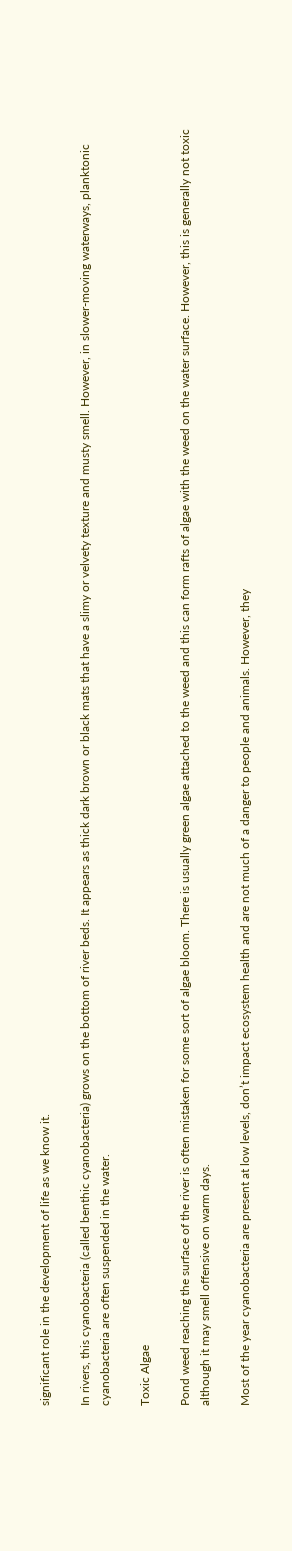significant role in the development of life as we know it.

In rivers, this cyanobacteria (called benthic cyanobacteria) grows on the bottom of river beds. It appears as thick dark brown or black mats that have a slimy or velvety texture and musty smell. However, in slower-moving waterways, planktonic cyanobacteria are often suspended in the water.

Toxic Algae

Pond weed reaching the surface of the river is often mistaken for some sort of algae bloom. There is usually green algae attached to the weed and this can form rafts of algae with the weed on the water surface. However, this is generally not toxic although it may smell offensive on warm days.

Most of the year cyanobacteria are present at low levels, don’t impact ecosystem health and are not much of a danger to people and animals. However, they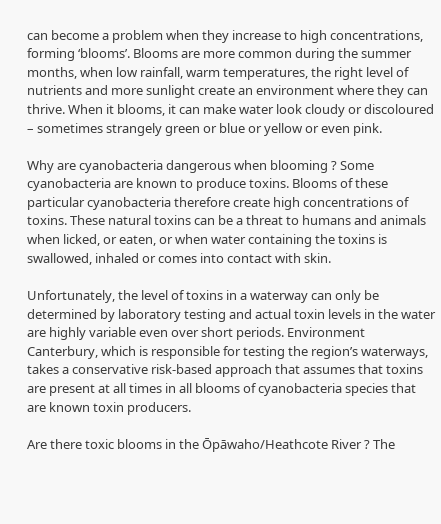can become a problem when they increase to high concentrations, forming ‘blooms’. Blooms are more common during the summer months, when low rainfall, warm temperatures, the right level of nutrients and more sunlight create an environment where they can thrive. When it blooms, it can make water look cloudy or discoloured – sometimes strangely green or blue or yellow or even pink.

Why are cyanobacteria dangerous when blooming ? Some cyanobacteria are known to produce toxins. Blooms of these particular cyanobacteria therefore create high concentrations of toxins. These natural toxins can be a threat to humans and animals when licked, or eaten, or when water containing the toxins is swallowed, inhaled or comes into contact with skin.

Unfortunately, the level of toxins in a waterway can only be determined by laboratory testing and actual toxin levels in the water are highly variable even over short periods. Environment Canterbury, which is responsible for testing the region’s waterways, takes a conservative risk-based approach that assumes that toxins are present at all times in all blooms of cyanobacteria species that are known toxin producers.

Are there toxic blooms in the Ōpāwaho/Heathcote River ? The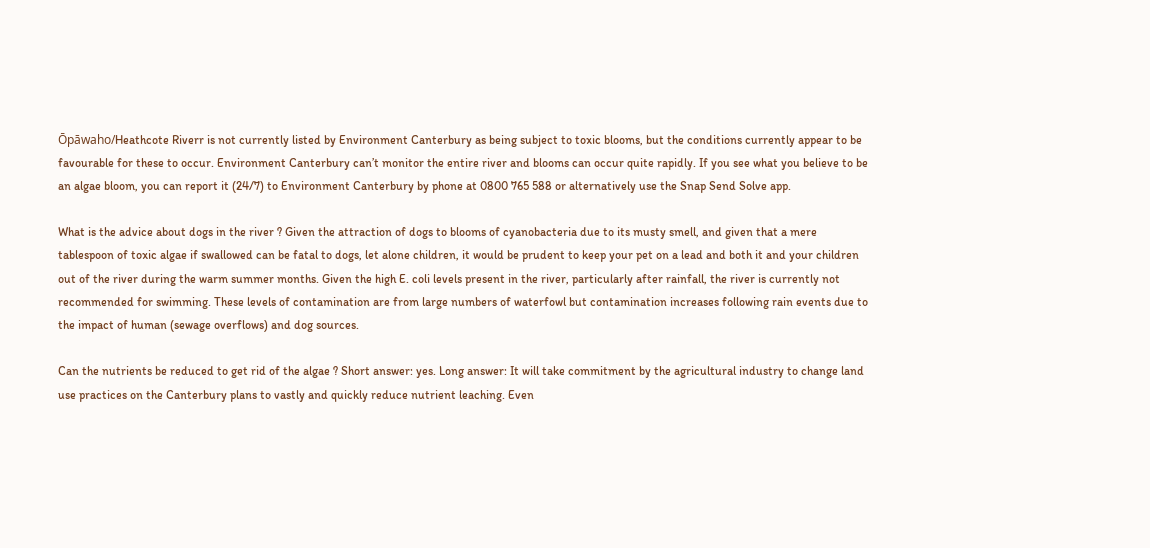Ōpāwaho/Heathcote Riverr is not currently listed by Environment Canterbury as being subject to toxic blooms, but the conditions currently appear to be favourable for these to occur. Environment Canterbury can’t monitor the entire river and blooms can occur quite rapidly. If you see what you believe to be an algae bloom, you can report it (24/7) to Environment Canterbury by phone at 0800 765 588 or alternatively use the Snap Send Solve app.

What is the advice about dogs in the river ? Given the attraction of dogs to blooms of cyanobacteria due to its musty smell, and given that a mere tablespoon of toxic algae if swallowed can be fatal to dogs, let alone children, it would be prudent to keep your pet on a lead and both it and your children out of the river during the warm summer months. Given the high E. coli levels present in the river, particularly after rainfall, the river is currently not recommended for swimming. These levels of contamination are from large numbers of waterfowl but contamination increases following rain events due to the impact of human (sewage overflows) and dog sources.

Can the nutrients be reduced to get rid of the algae ? Short answer: yes. Long answer: It will take commitment by the agricultural industry to change land use practices on the Canterbury plans to vastly and quickly reduce nutrient leaching. Even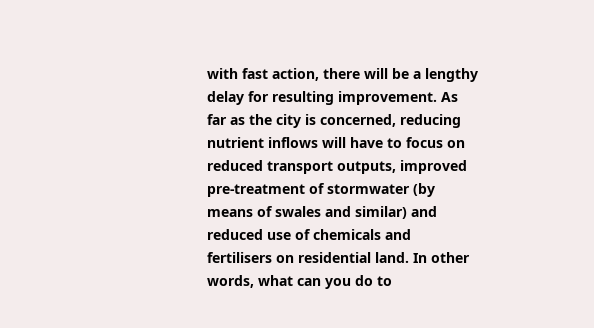with fast action, there will be a lengthy delay for resulting improvement. As far as the city is concerned, reducing nutrient inflows will have to focus on reduced transport outputs, improved pre-treatment of stormwater (by means of swales and similar) and reduced use of chemicals and fertilisers on residential land. In other words, what can you do to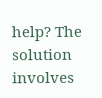help? The solution involves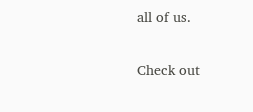all of us.

Check out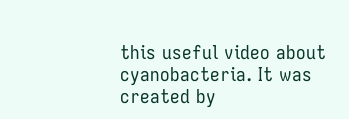this useful video about cyanobacteria. It was created by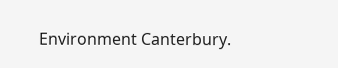Environment Canterbury.